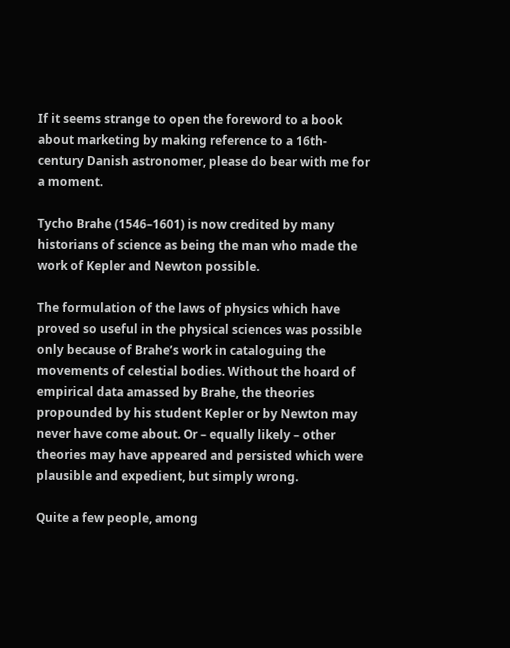If it seems strange to open the foreword to a book about marketing by making reference to a 16th-century Danish astronomer, please do bear with me for a moment.

Tycho Brahe (1546–1601) is now credited by many historians of science as being the man who made the work of Kepler and Newton possible.

The formulation of the laws of physics which have proved so useful in the physical sciences was possible only because of Brahe’s work in cataloguing the movements of celestial bodies. Without the hoard of empirical data amassed by Brahe, the theories propounded by his student Kepler or by Newton may never have come about. Or – equally likely – other theories may have appeared and persisted which were plausible and expedient, but simply wrong.

Quite a few people, among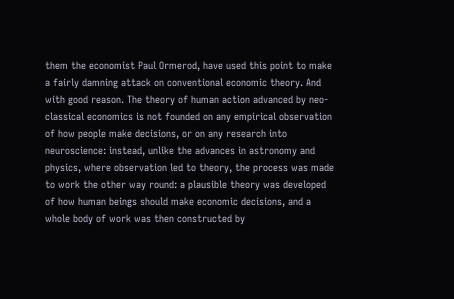them the economist Paul Ormerod, have used this point to make a fairly damning attack on conventional economic theory. And with good reason. The theory of human action advanced by neo-classical economics is not founded on any empirical observation of how people make decisions, or on any research into neuroscience: instead, unlike the advances in astronomy and physics, where observation led to theory, the process was made to work the other way round: a plausible theory was developed of how human beings should make economic decisions, and a whole body of work was then constructed by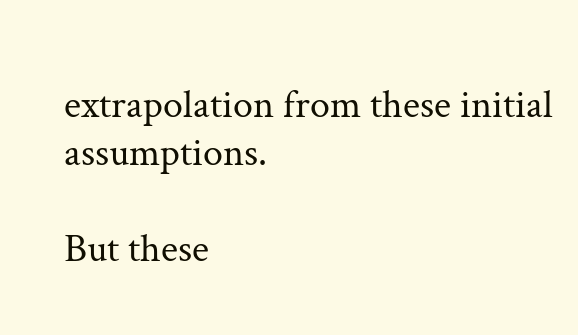extrapolation from these initial assumptions.

But these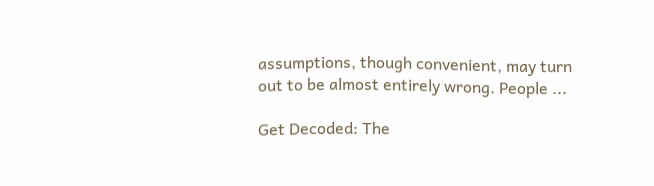assumptions, though convenient, may turn out to be almost entirely wrong. People ...

Get Decoded: The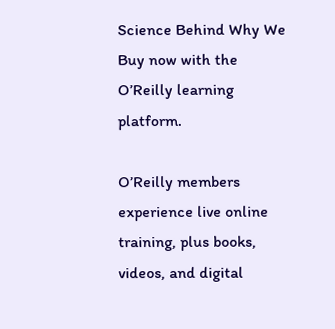Science Behind Why We Buy now with the O’Reilly learning platform.

O’Reilly members experience live online training, plus books, videos, and digital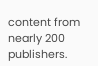content from nearly 200 publishers.